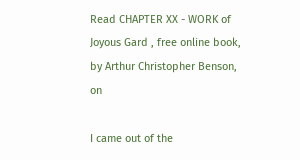Read CHAPTER XX - WORK of Joyous Gard , free online book, by Arthur Christopher Benson, on

I came out of the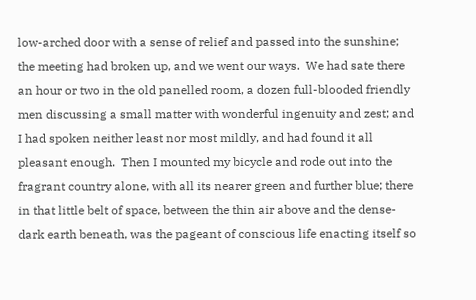low-arched door with a sense of relief and passed into the sunshine; the meeting had broken up, and we went our ways.  We had sate there an hour or two in the old panelled room, a dozen full-blooded friendly men discussing a small matter with wonderful ingenuity and zest; and I had spoken neither least nor most mildly, and had found it all pleasant enough.  Then I mounted my bicycle and rode out into the fragrant country alone, with all its nearer green and further blue; there in that little belt of space, between the thin air above and the dense-dark earth beneath, was the pageant of conscious life enacting itself so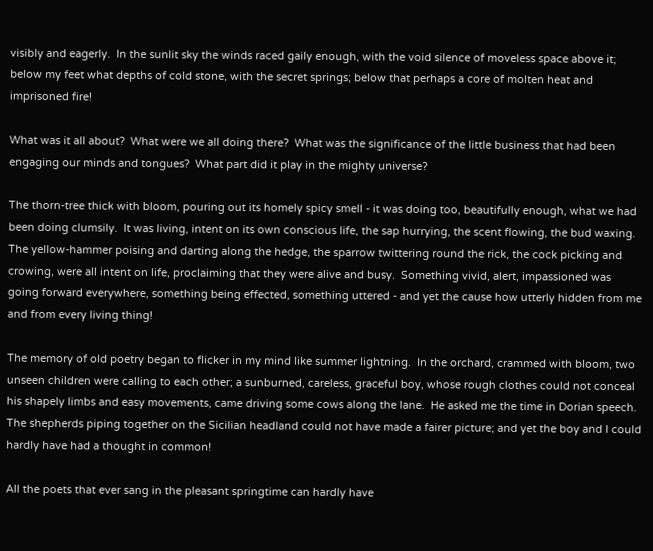visibly and eagerly.  In the sunlit sky the winds raced gaily enough, with the void silence of moveless space above it; below my feet what depths of cold stone, with the secret springs; below that perhaps a core of molten heat and imprisoned fire!

What was it all about?  What were we all doing there?  What was the significance of the little business that had been engaging our minds and tongues?  What part did it play in the mighty universe?

The thorn-tree thick with bloom, pouring out its homely spicy smell - it was doing too, beautifully enough, what we had been doing clumsily.  It was living, intent on its own conscious life, the sap hurrying, the scent flowing, the bud waxing.  The yellow-hammer poising and darting along the hedge, the sparrow twittering round the rick, the cock picking and crowing, were all intent on life, proclaiming that they were alive and busy.  Something vivid, alert, impassioned was going forward everywhere, something being effected, something uttered - and yet the cause how utterly hidden from me and from every living thing!

The memory of old poetry began to flicker in my mind like summer lightning.  In the orchard, crammed with bloom, two unseen children were calling to each other; a sunburned, careless, graceful boy, whose rough clothes could not conceal his shapely limbs and easy movements, came driving some cows along the lane.  He asked me the time in Dorian speech.  The shepherds piping together on the Sicilian headland could not have made a fairer picture; and yet the boy and I could hardly have had a thought in common!

All the poets that ever sang in the pleasant springtime can hardly have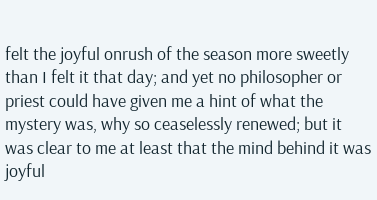felt the joyful onrush of the season more sweetly than I felt it that day; and yet no philosopher or priest could have given me a hint of what the mystery was, why so ceaselessly renewed; but it was clear to me at least that the mind behind it was joyful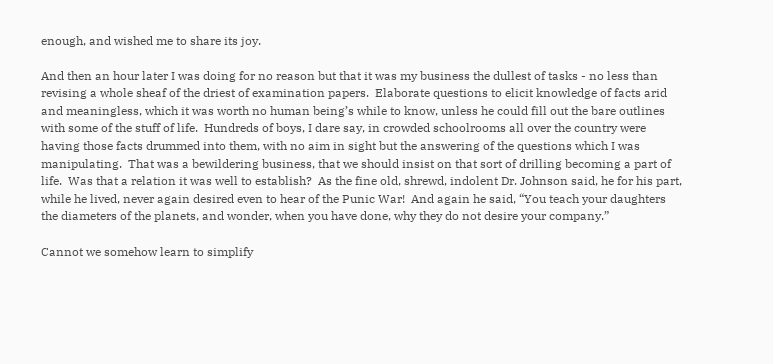enough, and wished me to share its joy.

And then an hour later I was doing for no reason but that it was my business the dullest of tasks - no less than revising a whole sheaf of the driest of examination papers.  Elaborate questions to elicit knowledge of facts arid and meaningless, which it was worth no human being’s while to know, unless he could fill out the bare outlines with some of the stuff of life.  Hundreds of boys, I dare say, in crowded schoolrooms all over the country were having those facts drummed into them, with no aim in sight but the answering of the questions which I was manipulating.  That was a bewildering business, that we should insist on that sort of drilling becoming a part of life.  Was that a relation it was well to establish?  As the fine old, shrewd, indolent Dr. Johnson said, he for his part, while he lived, never again desired even to hear of the Punic War!  And again he said, “You teach your daughters the diameters of the planets, and wonder, when you have done, why they do not desire your company.”

Cannot we somehow learn to simplify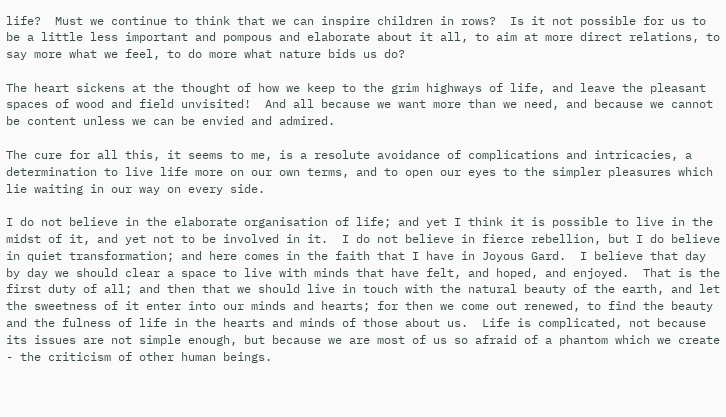life?  Must we continue to think that we can inspire children in rows?  Is it not possible for us to be a little less important and pompous and elaborate about it all, to aim at more direct relations, to say more what we feel, to do more what nature bids us do?

The heart sickens at the thought of how we keep to the grim highways of life, and leave the pleasant spaces of wood and field unvisited!  And all because we want more than we need, and because we cannot be content unless we can be envied and admired.

The cure for all this, it seems to me, is a resolute avoidance of complications and intricacies, a determination to live life more on our own terms, and to open our eyes to the simpler pleasures which lie waiting in our way on every side.

I do not believe in the elaborate organisation of life; and yet I think it is possible to live in the midst of it, and yet not to be involved in it.  I do not believe in fierce rebellion, but I do believe in quiet transformation; and here comes in the faith that I have in Joyous Gard.  I believe that day by day we should clear a space to live with minds that have felt, and hoped, and enjoyed.  That is the first duty of all; and then that we should live in touch with the natural beauty of the earth, and let the sweetness of it enter into our minds and hearts; for then we come out renewed, to find the beauty and the fulness of life in the hearts and minds of those about us.  Life is complicated, not because its issues are not simple enough, but because we are most of us so afraid of a phantom which we create - the criticism of other human beings.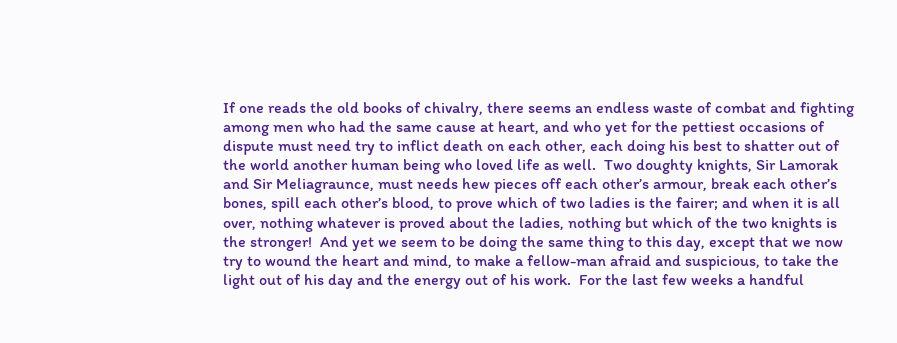If one reads the old books of chivalry, there seems an endless waste of combat and fighting among men who had the same cause at heart, and who yet for the pettiest occasions of dispute must need try to inflict death on each other, each doing his best to shatter out of the world another human being who loved life as well.  Two doughty knights, Sir Lamorak and Sir Meliagraunce, must needs hew pieces off each other’s armour, break each other’s bones, spill each other’s blood, to prove which of two ladies is the fairer; and when it is all over, nothing whatever is proved about the ladies, nothing but which of the two knights is the stronger!  And yet we seem to be doing the same thing to this day, except that we now try to wound the heart and mind, to make a fellow-man afraid and suspicious, to take the light out of his day and the energy out of his work.  For the last few weeks a handful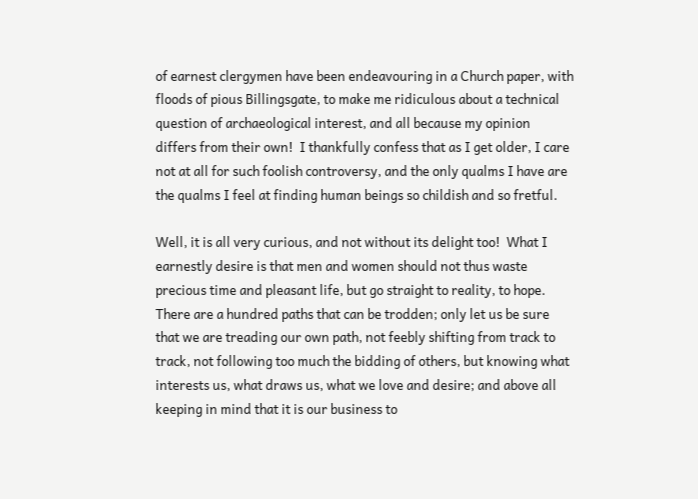of earnest clergymen have been endeavouring in a Church paper, with floods of pious Billingsgate, to make me ridiculous about a technical question of archaeological interest, and all because my opinion differs from their own!  I thankfully confess that as I get older, I care not at all for such foolish controversy, and the only qualms I have are the qualms I feel at finding human beings so childish and so fretful.

Well, it is all very curious, and not without its delight too!  What I earnestly desire is that men and women should not thus waste precious time and pleasant life, but go straight to reality, to hope.  There are a hundred paths that can be trodden; only let us be sure that we are treading our own path, not feebly shifting from track to track, not following too much the bidding of others, but knowing what interests us, what draws us, what we love and desire; and above all keeping in mind that it is our business to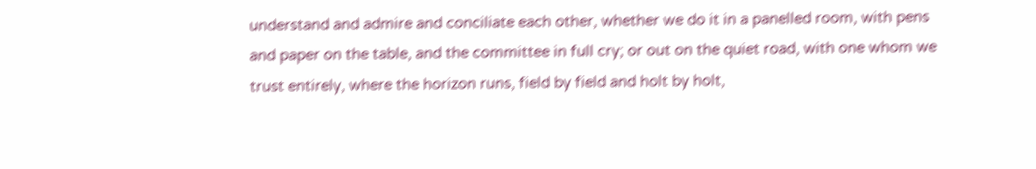understand and admire and conciliate each other, whether we do it in a panelled room, with pens and paper on the table, and the committee in full cry; or out on the quiet road, with one whom we trust entirely, where the horizon runs, field by field and holt by holt,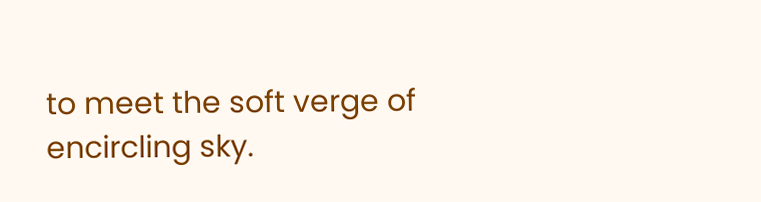to meet the soft verge of encircling sky.